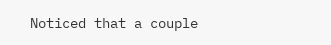Noticed that a couple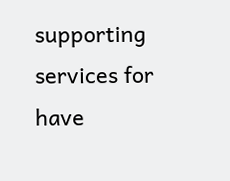supporting services for have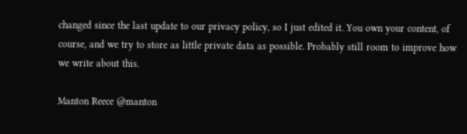changed since the last update to our privacy policy, so I just edited it. You own your content, of course, and we try to store as little private data as possible. Probably still room to improve how we write about this.

Manton Reece @manton